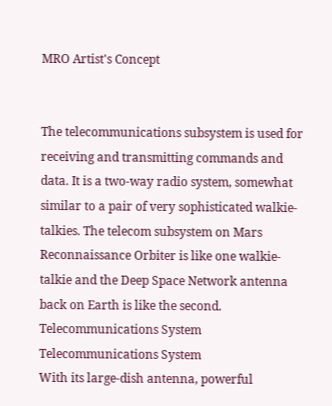MRO Artist's Concept


The telecommunications subsystem is used for receiving and transmitting commands and data. It is a two-way radio system, somewhat similar to a pair of very sophisticated walkie-talkies. The telecom subsystem on Mars Reconnaissance Orbiter is like one walkie-talkie and the Deep Space Network antenna back on Earth is like the second.
Telecommunications System
Telecommunications System
With its large-dish antenna, powerful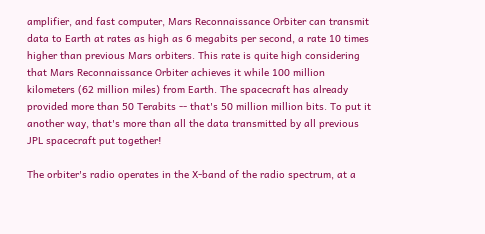amplifier, and fast computer, Mars Reconnaissance Orbiter can transmit data to Earth at rates as high as 6 megabits per second, a rate 10 times higher than previous Mars orbiters. This rate is quite high considering that Mars Reconnaissance Orbiter achieves it while 100 million kilometers (62 million miles) from Earth. The spacecraft has already provided more than 50 Terabits -- that's 50 million million bits. To put it another way, that's more than all the data transmitted by all previous JPL spacecraft put together!

The orbiter's radio operates in the X-band of the radio spectrum, at a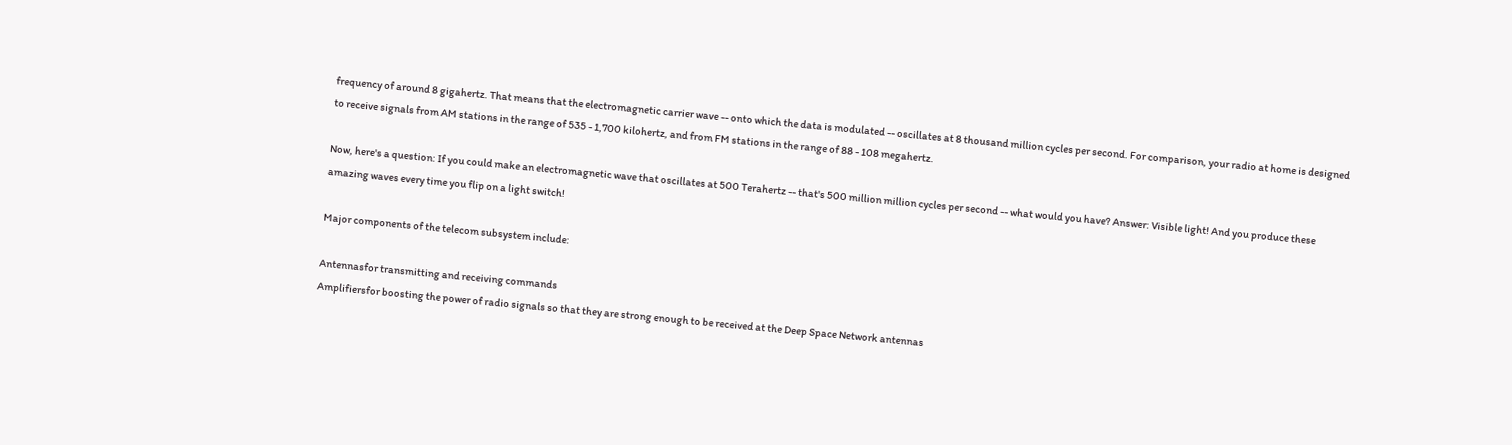frequency of around 8 gigahertz. That means that the electromagnetic carrier wave -- onto which the data is modulated -- oscillates at 8 thousand million cycles per second. For comparison, your radio at home is designed to receive signals from AM stations in the range of 535 - 1,700 kilohertz, and from FM stations in the range of 88 - 108 megahertz.

Now, here's a question: If you could make an electromagnetic wave that oscillates at 500 Terahertz -- that's 500 million million cycles per second -- what would you have? Answer: Visible light! And you produce these amazing waves every time you flip on a light switch!

Major components of the telecom subsystem include:

Antennasfor transmitting and receiving commands
Amplifiersfor boosting the power of radio signals so that they are strong enough to be received at the Deep Space Network antennas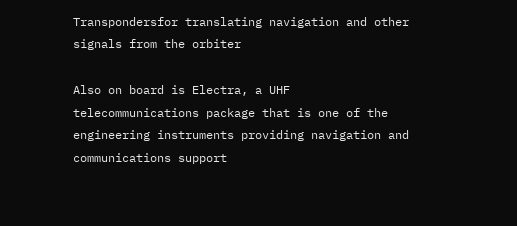Transpondersfor translating navigation and other signals from the orbiter

Also on board is Electra, a UHF telecommunications package that is one of the engineering instruments providing navigation and communications support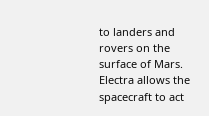to landers and rovers on the surface of Mars. Electra allows the spacecraft to act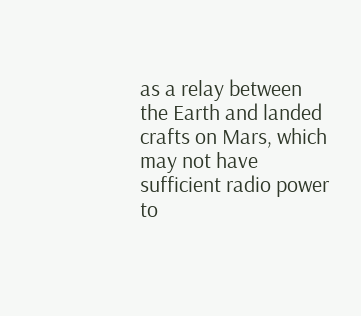as a relay between the Earth and landed crafts on Mars, which may not have sufficient radio power to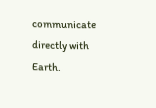communicate directly with Earth.